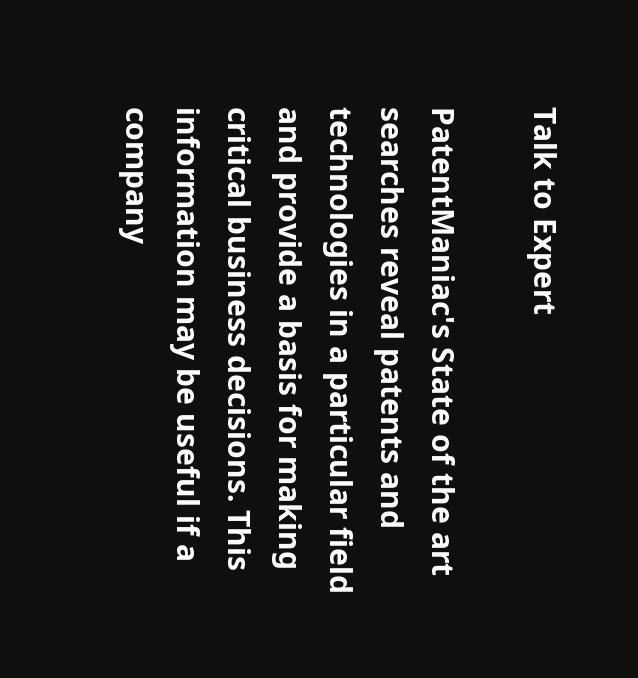Talk to Expert

PatentManiac's State of the art searches reveal patents and technologies in a particular field and provide a basis for making critical business decisions. This information may be useful if a company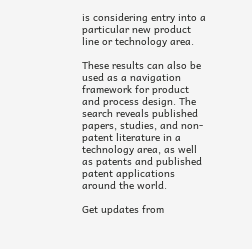is considering entry into a particular new product line or technology area.

These results can also be used as a navigation framework for product and process design. The search reveals published papers, studies, and non-patent literature in a technology area, as well as patents and published patent applications around the world.

Get updates from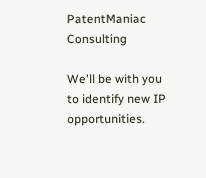PatentManiac Consulting

We'll be with you to identify new IP opportunities.